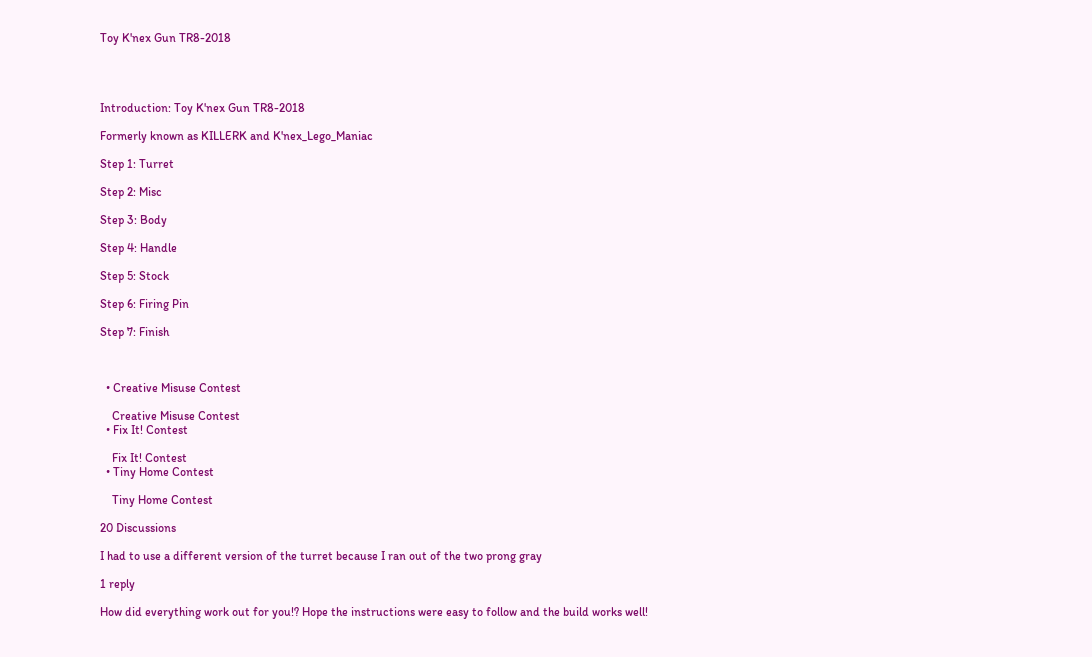Toy K'nex Gun TR8-2018




Introduction: Toy K'nex Gun TR8-2018

Formerly known as KILLERK and K'nex_Lego_Maniac

Step 1: Turret

Step 2: Misc

Step 3: Body

Step 4: Handle

Step 5: Stock

Step 6: Firing Pin

Step 7: Finish



  • Creative Misuse Contest

    Creative Misuse Contest
  • Fix It! Contest

    Fix It! Contest
  • Tiny Home Contest

    Tiny Home Contest

20 Discussions

I had to use a different version of the turret because I ran out of the two prong gray

1 reply

How did everything work out for you!? Hope the instructions were easy to follow and the build works well!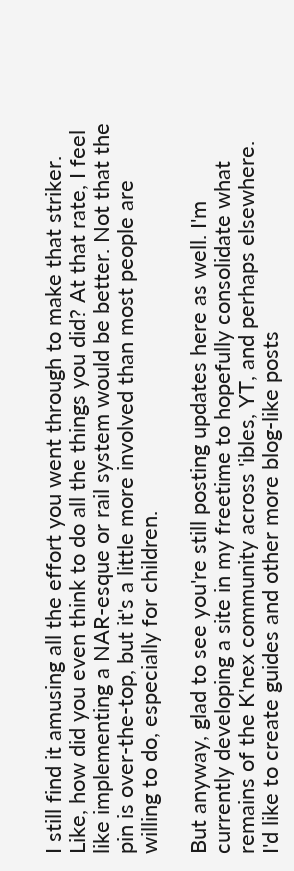I still find it amusing all the effort you went through to make that striker. Like, how did you even think to do all the things you did? At that rate, I feel like implementing a NAR-esque or rail system would be better. Not that the pin is over-the-top, but it's a little more involved than most people are willing to do, especially for children.

But anyway, glad to see you're still posting updates here as well. I'm currently developing a site in my freetime to hopefully consolidate what remains of the K'nex community across 'ibles, YT, and perhaps elsewhere. I'd like to create guides and other more blog-like posts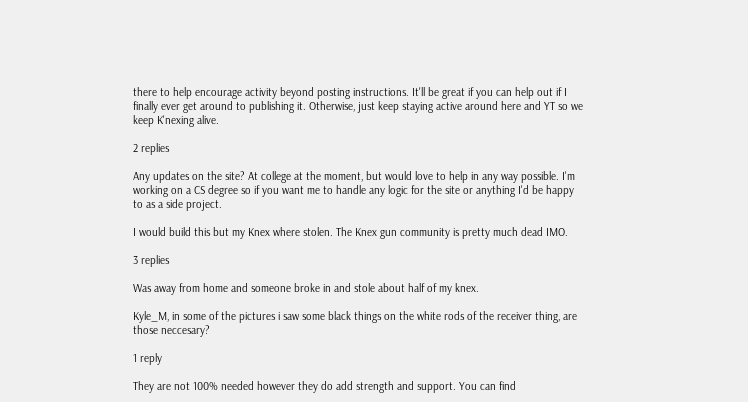there to help encourage activity beyond posting instructions. It'll be great if you can help out if I finally ever get around to publishing it. Otherwise, just keep staying active around here and YT so we keep K'nexing alive.

2 replies

Any updates on the site? At college at the moment, but would love to help in any way possible. I'm working on a CS degree so if you want me to handle any logic for the site or anything I'd be happy to as a side project.

I would build this but my Knex where stolen. The Knex gun community is pretty much dead IMO.

3 replies

Was away from home and someone broke in and stole about half of my knex.

Kyle_M, in some of the pictures i saw some black things on the white rods of the receiver thing, are those neccesary?

1 reply

They are not 100% needed however they do add strength and support. You can find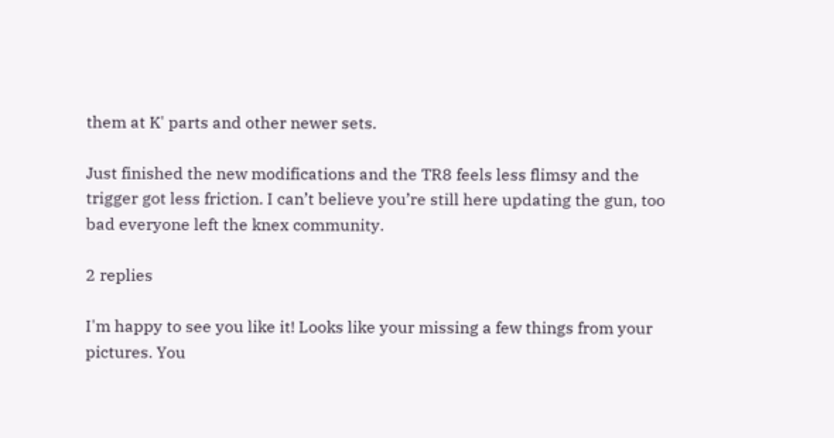them at K' parts and other newer sets.

Just finished the new modifications and the TR8 feels less flimsy and the trigger got less friction. I can’t believe you’re still here updating the gun, too bad everyone left the knex community.

2 replies

I'm happy to see you like it! Looks like your missing a few things from your pictures. You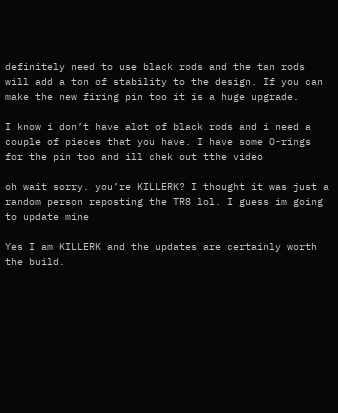definitely need to use black rods and the tan rods will add a ton of stability to the design. If you can make the new firing pin too it is a huge upgrade.

I know i don’t have alot of black rods and i need a couple of pieces that you have. I have some O-rings for the pin too and ill chek out tthe video

oh wait sorry. you’re KILLERK? I thought it was just a random person reposting the TR8 lol. I guess im going to update mine

Yes I am KILLERK and the updates are certainly worth the build.